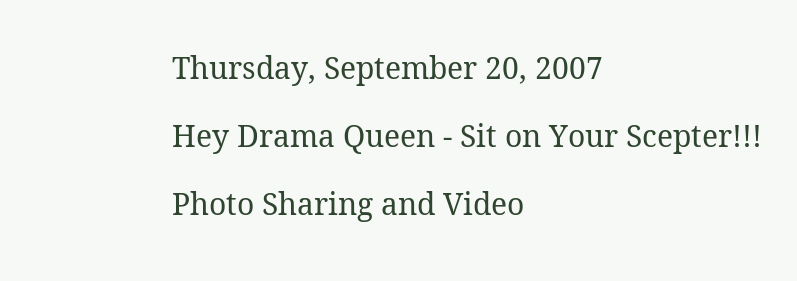Thursday, September 20, 2007

Hey Drama Queen - Sit on Your Scepter!!!

Photo Sharing and Video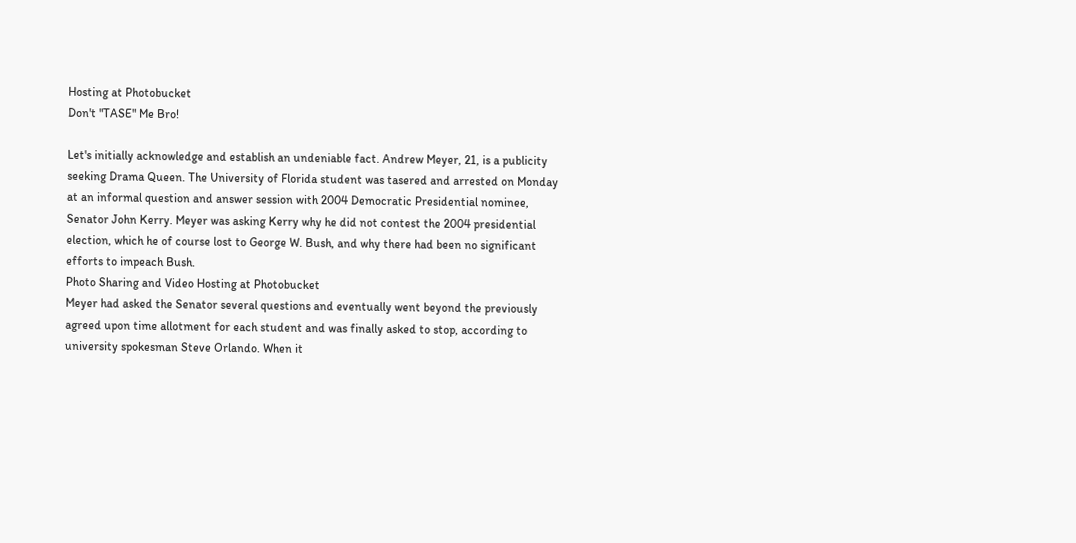Hosting at Photobucket
Don't "TASE" Me Bro!

Let's initially acknowledge and establish an undeniable fact. Andrew Meyer, 21, is a publicity seeking Drama Queen. The University of Florida student was tasered and arrested on Monday at an informal question and answer session with 2004 Democratic Presidential nominee, Senator John Kerry. Meyer was asking Kerry why he did not contest the 2004 presidential election, which he of course lost to George W. Bush, and why there had been no significant efforts to impeach Bush.
Photo Sharing and Video Hosting at Photobucket
Meyer had asked the Senator several questions and eventually went beyond the previously agreed upon time allotment for each student and was finally asked to stop, according to university spokesman Steve Orlando. When it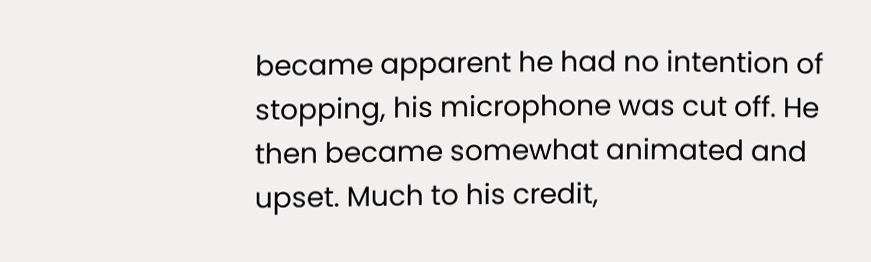became apparent he had no intention of stopping, his microphone was cut off. He then became somewhat animated and upset. Much to his credit,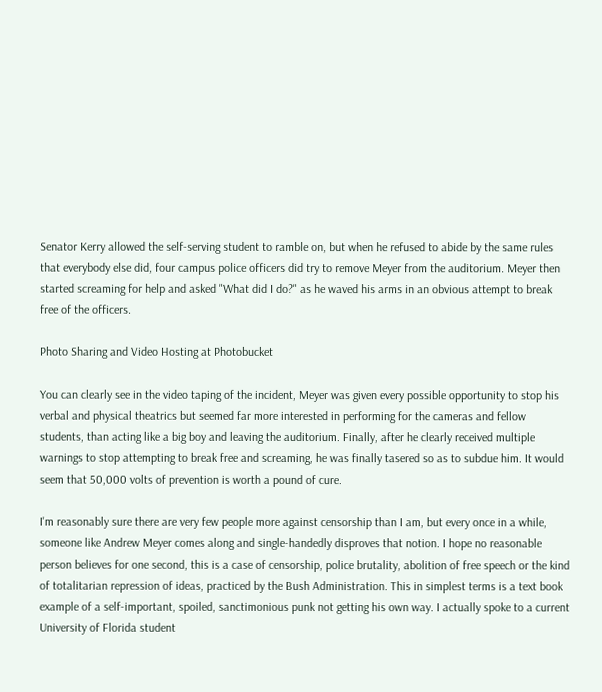Senator Kerry allowed the self-serving student to ramble on, but when he refused to abide by the same rules that everybody else did, four campus police officers did try to remove Meyer from the auditorium. Meyer then started screaming for help and asked "What did I do?" as he waved his arms in an obvious attempt to break free of the officers.

Photo Sharing and Video Hosting at Photobucket

You can clearly see in the video taping of the incident, Meyer was given every possible opportunity to stop his verbal and physical theatrics but seemed far more interested in performing for the cameras and fellow students, than acting like a big boy and leaving the auditorium. Finally, after he clearly received multiple warnings to stop attempting to break free and screaming, he was finally tasered so as to subdue him. It would seem that 50,000 volts of prevention is worth a pound of cure.

I'm reasonably sure there are very few people more against censorship than I am, but every once in a while, someone like Andrew Meyer comes along and single-handedly disproves that notion. I hope no reasonable person believes for one second, this is a case of censorship, police brutality, abolition of free speech or the kind of totalitarian repression of ideas, practiced by the Bush Administration. This in simplest terms is a text book example of a self-important, spoiled, sanctimonious punk not getting his own way. I actually spoke to a current University of Florida student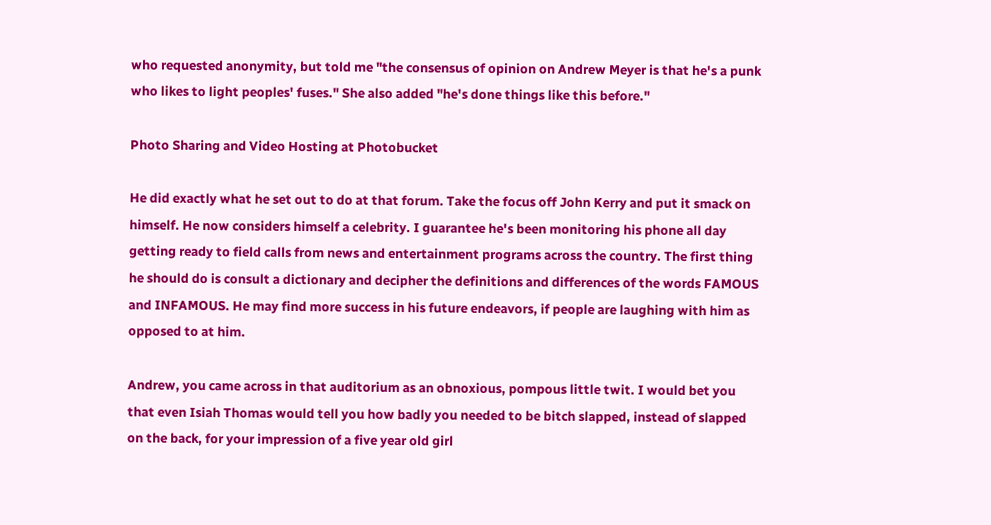who requested anonymity, but told me "the consensus of opinion on Andrew Meyer is that he's a punk who likes to light peoples' fuses." She also added "he's done things like this before."

Photo Sharing and Video Hosting at Photobucket

He did exactly what he set out to do at that forum. Take the focus off John Kerry and put it smack on himself. He now considers himself a celebrity. I guarantee he's been monitoring his phone all day getting ready to field calls from news and entertainment programs across the country. The first thing he should do is consult a dictionary and decipher the definitions and differences of the words FAMOUS and INFAMOUS. He may find more success in his future endeavors, if people are laughing with him as opposed to at him.

Andrew, you came across in that auditorium as an obnoxious, pompous little twit. I would bet you that even Isiah Thomas would tell you how badly you needed to be bitch slapped, instead of slapped on the back, for your impression of a five year old girl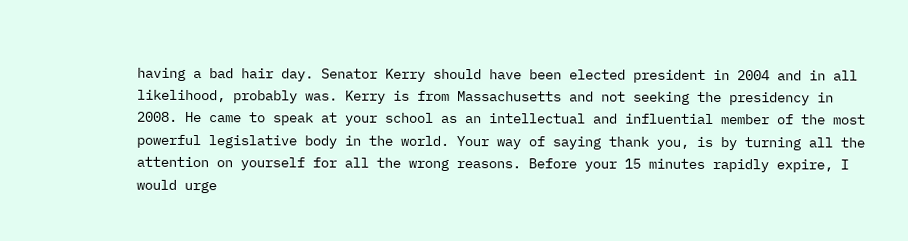having a bad hair day. Senator Kerry should have been elected president in 2004 and in all likelihood, probably was. Kerry is from Massachusetts and not seeking the presidency in 2008. He came to speak at your school as an intellectual and influential member of the most powerful legislative body in the world. Your way of saying thank you, is by turning all the attention on yourself for all the wrong reasons. Before your 15 minutes rapidly expire, I would urge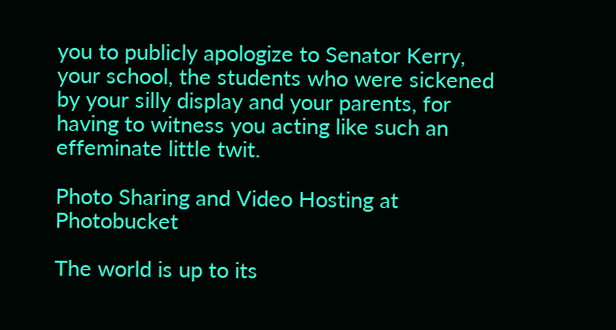you to publicly apologize to Senator Kerry, your school, the students who were sickened by your silly display and your parents, for having to witness you acting like such an effeminate little twit.

Photo Sharing and Video Hosting at Photobucket

The world is up to its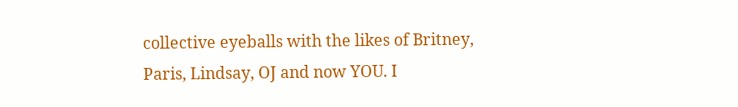collective eyeballs with the likes of Britney, Paris, Lindsay, OJ and now YOU. I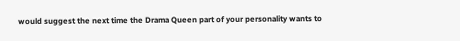would suggest the next time the Drama Queen part of your personality wants to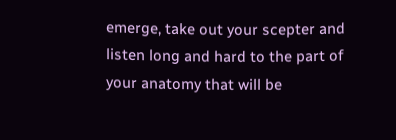emerge, take out your scepter and listen long and hard to the part of your anatomy that will be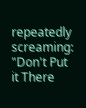repeatedly screaming:
"Don't Put it There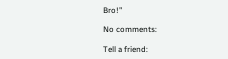Bro!"

No comments:

Tell a friend: